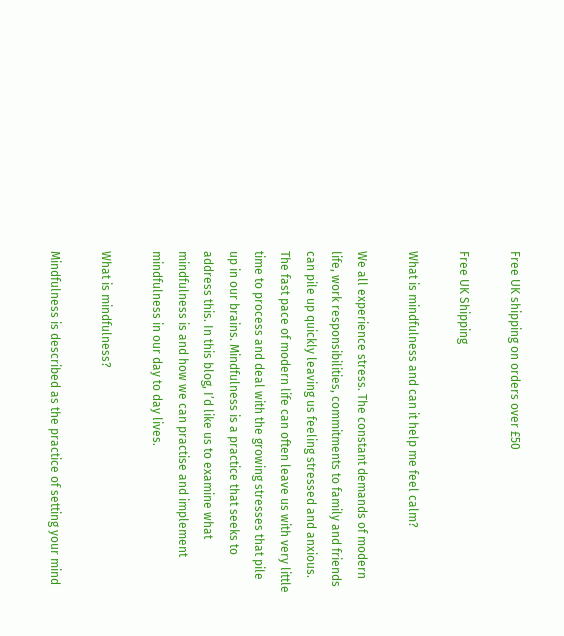Free UK shipping on orders over £50

Free UK Shipping

What is mindfulness and can it help me feel calm?

We all experience stress. The constant demands of modern life, work responsibilities, commitments to family and friends can pile up quickly leaving us feeling stressed and anxious. The fast pace of modern life can often leave us with very little time to process and deal with the growing stresses that pile up in our brains. Mindfulness is a practice that seeks to address this. In this blog, I’d like us to examine what mindfulness is and how we can practise and implement mindfulness in our day to day lives.

What is mindfulness?

Mindfulness is described as the practice of setting your mind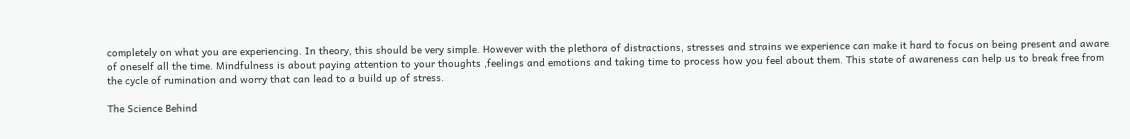completely on what you are experiencing. In theory, this should be very simple. However with the plethora of distractions, stresses and strains we experience can make it hard to focus on being present and aware of oneself all the time. Mindfulness is about paying attention to your thoughts ,feelings and emotions and taking time to process how you feel about them. This state of awareness can help us to break free from the cycle of rumination and worry that can lead to a build up of stress.

The Science Behind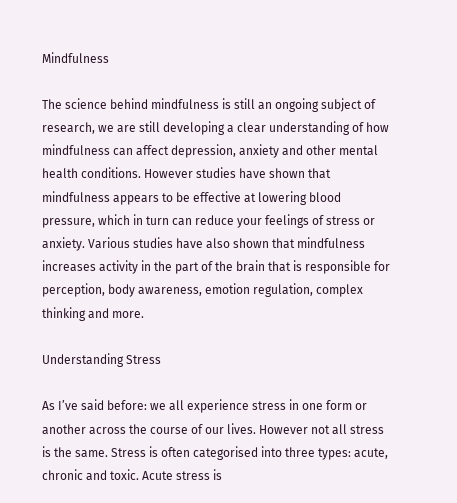Mindfulness

The science behind mindfulness is still an ongoing subject of research, we are still developing a clear understanding of how mindfulness can affect depression, anxiety and other mental health conditions. However studies have shown that mindfulness appears to be effective at lowering blood pressure, which in turn can reduce your feelings of stress or anxiety. Various studies have also shown that mindfulness increases activity in the part of the brain that is responsible for perception, body awareness, emotion regulation, complex thinking and more.

Understanding Stress

As I’ve said before: we all experience stress in one form or another across the course of our lives. However not all stress is the same. Stress is often categorised into three types: acute, chronic and toxic. Acute stress is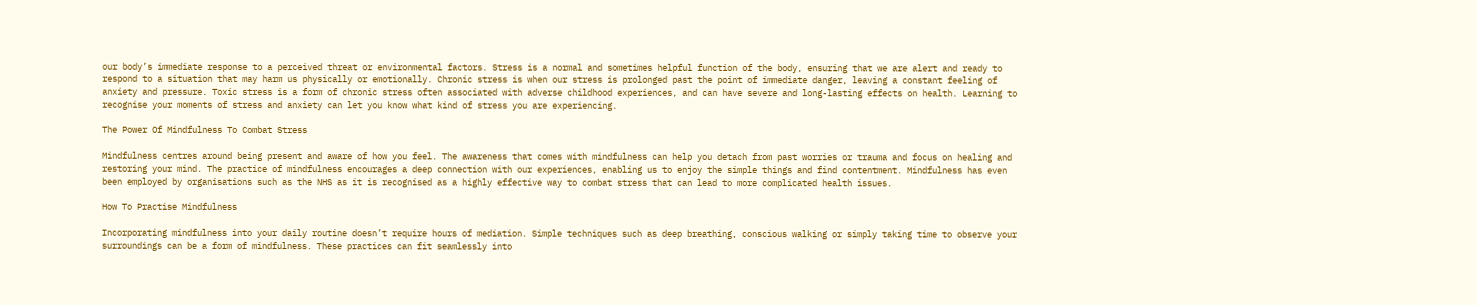our body’s immediate response to a perceived threat or environmental factors. Stress is a normal and sometimes helpful function of the body, ensuring that we are alert and ready to respond to a situation that may harm us physically or emotionally. Chronic stress is when our stress is prolonged past the point of immediate danger, leaving a constant feeling of anxiety and pressure. Toxic stress is a form of chronic stress often associated with adverse childhood experiences, and can have severe and long-lasting effects on health. Learning to recognise your moments of stress and anxiety can let you know what kind of stress you are experiencing.

The Power Of Mindfulness To Combat Stress

Mindfulness centres around being present and aware of how you feel. The awareness that comes with mindfulness can help you detach from past worries or trauma and focus on healing and restoring your mind. The practice of mindfulness encourages a deep connection with our experiences, enabling us to enjoy the simple things and find contentment. Mindfulness has even been employed by organisations such as the NHS as it is recognised as a highly effective way to combat stress that can lead to more complicated health issues.

How To Practise Mindfulness

Incorporating mindfulness into your daily routine doesn’t require hours of mediation. Simple techniques such as deep breathing, conscious walking or simply taking time to observe your surroundings can be a form of mindfulness. These practices can fit seamlessly into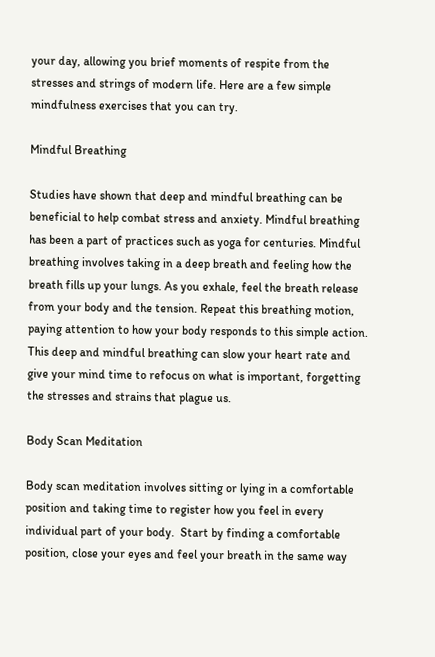your day, allowing you brief moments of respite from the stresses and strings of modern life. Here are a few simple mindfulness exercises that you can try.

Mindful Breathing

Studies have shown that deep and mindful breathing can be beneficial to help combat stress and anxiety. Mindful breathing has been a part of practices such as yoga for centuries. Mindful breathing involves taking in a deep breath and feeling how the breath fills up your lungs. As you exhale, feel the breath release from your body and the tension. Repeat this breathing motion, paying attention to how your body responds to this simple action. This deep and mindful breathing can slow your heart rate and give your mind time to refocus on what is important, forgetting the stresses and strains that plague us.

Body Scan Meditation

Body scan meditation involves sitting or lying in a comfortable position and taking time to register how you feel in every individual part of your body.  Start by finding a comfortable position, close your eyes and feel your breath in the same way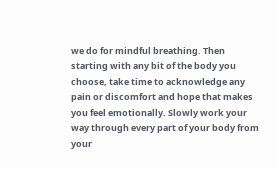we do for mindful breathing. Then starting with any bit of the body you choose, take time to acknowledge any pain or discomfort and hope that makes you feel emotionally. Slowly work your way through every part of your body from your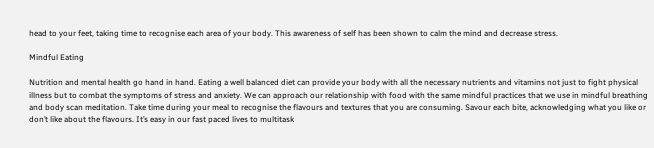head to your feet, taking time to recognise each area of your body. This awareness of self has been shown to calm the mind and decrease stress.

Mindful Eating

Nutrition and mental health go hand in hand. Eating a well balanced diet can provide your body with all the necessary nutrients and vitamins not just to fight physical illness but to combat the symptoms of stress and anxiety. We can approach our relationship with food with the same mindful practices that we use in mindful breathing and body scan meditation. Take time during your meal to recognise the flavours and textures that you are consuming. Savour each bite, acknowledging what you like or don’t like about the flavours. It’s easy in our fast paced lives to multitask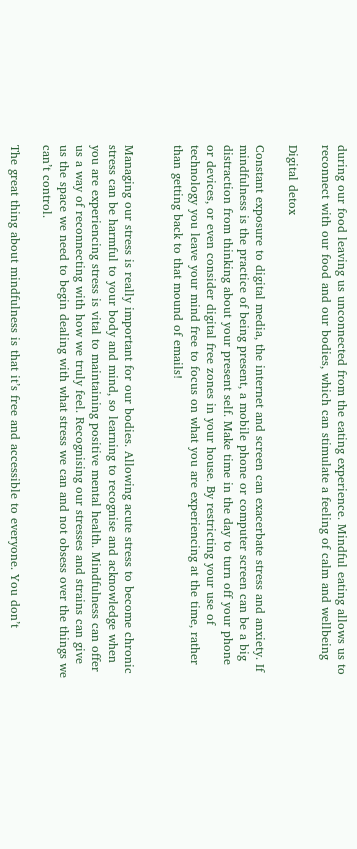during our food leaving us unconnected from the eating experience. Mindful eating allows us to reconnect with our food and our bodies, which can stimulate a feeling of calm and wellbeing

Digital detox

Constant exposure to digital media, the internet and screen can exacerbate stress and anxiety. If mindfulness is the practice of being present, a mobile phone or computer screen can be a big distraction from thinking about your present self. Make time in the day to turn off your phone or devices, or even consider digital free zones in your house. By restricting your use of technology you leave your mind free to focus on what you are experiencing at the time, rather than getting back to that mound of emails!


Managing our stress is really important for our bodies. Allowing acute stress to become chronic stress can be harmful to your body and mind, so learning to recognise and acknowledge when you are experiencing stress is vital to maintaining positive mental health. Mindfulness can offer us a way of reconnecting with how we truly feel. Recognising our stresses and strains can give us the space we need to begin dealing with what stress we can and not obsess over the things we can’t control.

The great thing about mindfulness is that it’s free and accessible to everyone. You don’t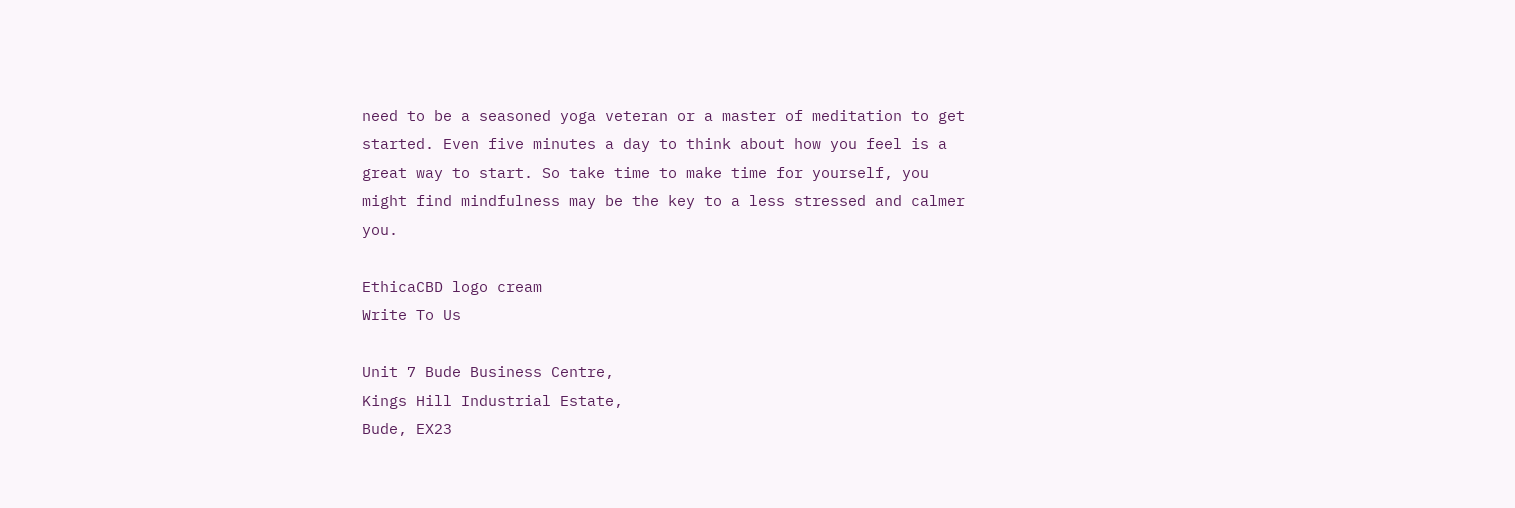need to be a seasoned yoga veteran or a master of meditation to get started. Even five minutes a day to think about how you feel is a great way to start. So take time to make time for yourself, you might find mindfulness may be the key to a less stressed and calmer you.

EthicaCBD logo cream
Write To Us

Unit 7 Bude Business Centre,
Kings Hill Industrial Estate,
Bude, EX23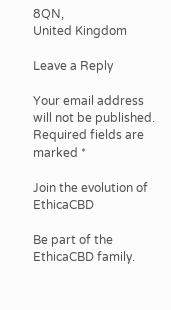8QN,
United Kingdom

Leave a Reply

Your email address will not be published. Required fields are marked *

Join the evolution of EthicaCBD

Be part of the EthicaCBD family.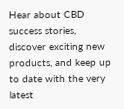Hear about CBD success stories, discover exciting new products, and keep up to date with the very latest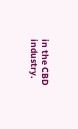in the CBD industry.